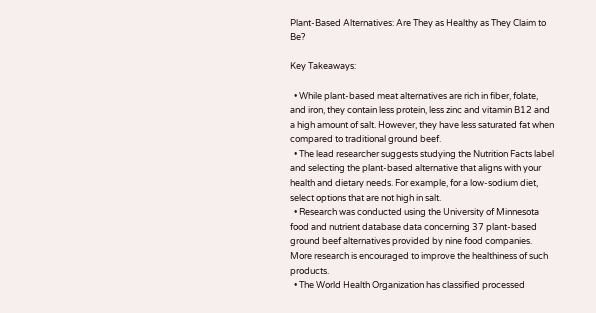Plant-Based Alternatives: Are They as Healthy as They Claim to Be?

Key Takeaways:

  • While plant-based meat alternatives are rich in fiber, folate, and iron, they contain less protein, less zinc and vitamin B12 and a high amount of salt. However, they have less saturated fat when compared to traditional ground beef.
  • The lead researcher suggests studying the Nutrition Facts label and selecting the plant-based alternative that aligns with your health and dietary needs. For example, for a low-sodium diet, select options that are not high in salt.
  • Research was conducted using the University of Minnesota food and nutrient database data concerning 37 plant-based ground beef alternatives provided by nine food companies. More research is encouraged to improve the healthiness of such products.
  • The World Health Organization has classified processed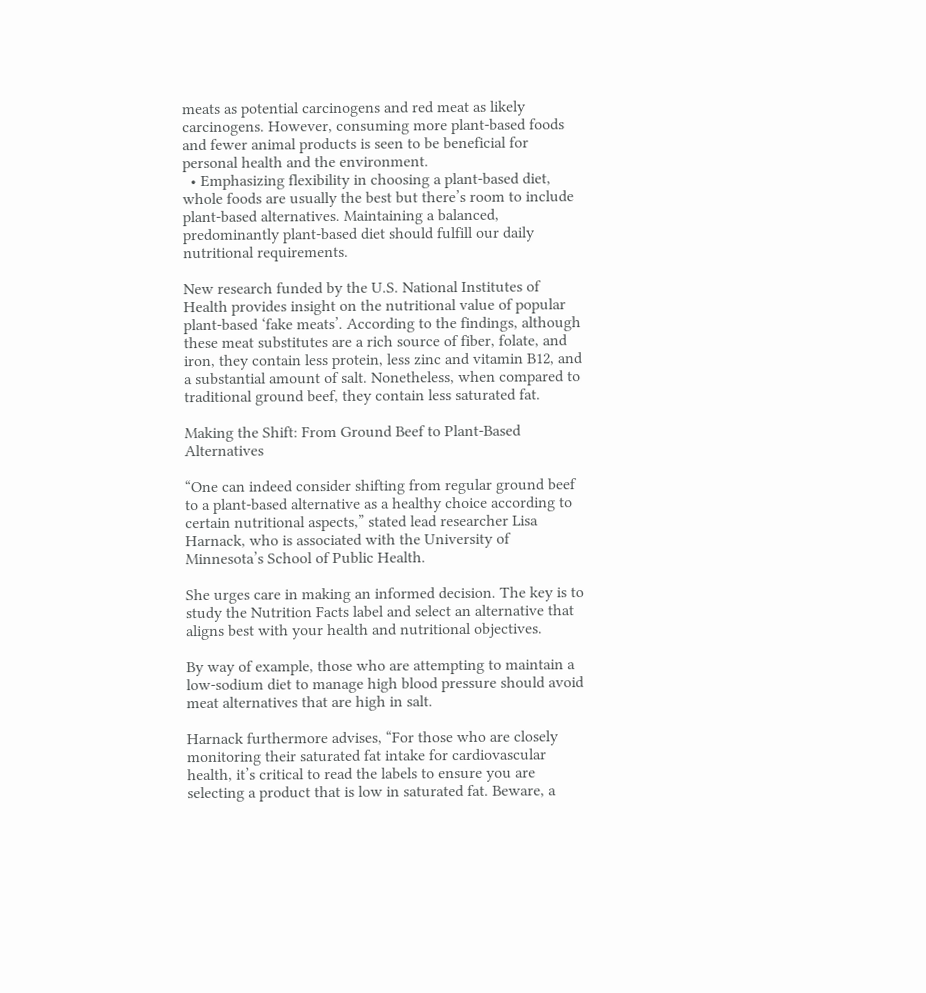meats as potential carcinogens and red meat as likely carcinogens. However, consuming more plant-based foods and fewer animal products is seen to be beneficial for personal health and the environment.
  • Emphasizing flexibility in choosing a plant-based diet, whole foods are usually the best but there’s room to include plant-based alternatives. Maintaining a balanced, predominantly plant-based diet should fulfill our daily nutritional requirements.

New research funded by the U.S. National Institutes of Health provides insight on the nutritional value of popular plant-based ‘fake meats’. According to the findings, although these meat substitutes are a rich source of fiber, folate, and iron, they contain less protein, less zinc and vitamin B12, and a substantial amount of salt. Nonetheless, when compared to traditional ground beef, they contain less saturated fat.

Making the Shift: From Ground Beef to Plant-Based Alternatives

“One can indeed consider shifting from regular ground beef to a plant-based alternative as a healthy choice according to certain nutritional aspects,” stated lead researcher Lisa Harnack, who is associated with the University of Minnesota’s School of Public Health.

She urges care in making an informed decision. The key is to study the Nutrition Facts label and select an alternative that aligns best with your health and nutritional objectives.

By way of example, those who are attempting to maintain a low-sodium diet to manage high blood pressure should avoid meat alternatives that are high in salt.

Harnack furthermore advises, “For those who are closely monitoring their saturated fat intake for cardiovascular health, it’s critical to read the labels to ensure you are selecting a product that is low in saturated fat. Beware, a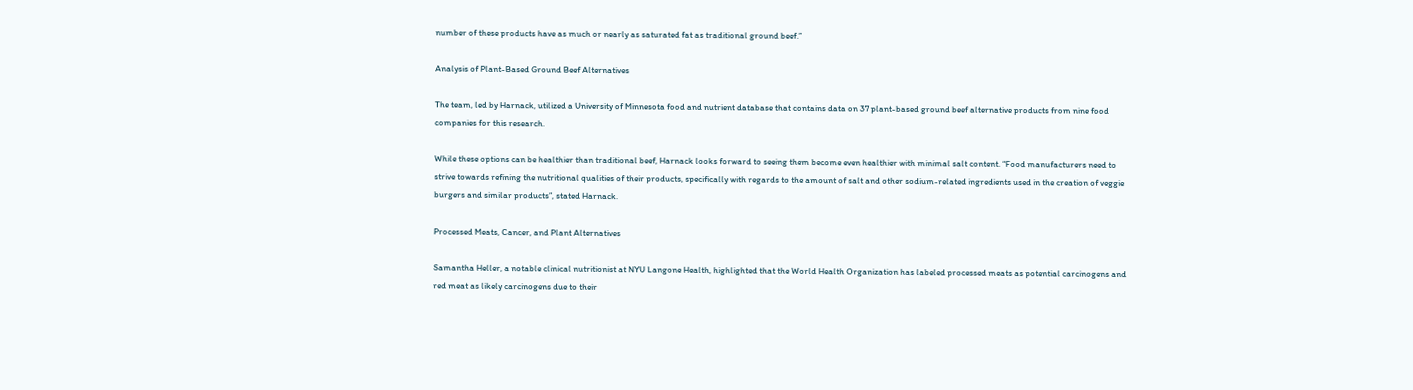number of these products have as much or nearly as saturated fat as traditional ground beef.”

Analysis of Plant-Based Ground Beef Alternatives

The team, led by Harnack, utilized a University of Minnesota food and nutrient database that contains data on 37 plant-based ground beef alternative products from nine food companies for this research.

While these options can be healthier than traditional beef, Harnack looks forward to seeing them become even healthier with minimal salt content. “Food manufacturers need to strive towards refining the nutritional qualities of their products, specifically with regards to the amount of salt and other sodium-related ingredients used in the creation of veggie burgers and similar products”, stated Harnack.

Processed Meats, Cancer, and Plant Alternatives

Samantha Heller, a notable clinical nutritionist at NYU Langone Health, highlighted that the World Health Organization has labeled processed meats as potential carcinogens and red meat as likely carcinogens due to their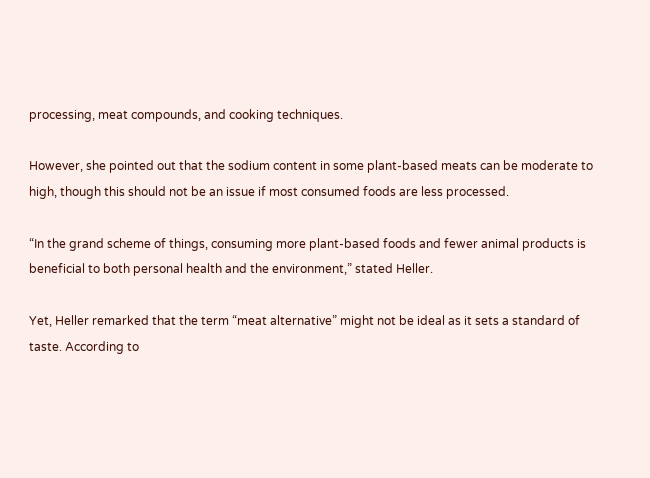processing, meat compounds, and cooking techniques.

However, she pointed out that the sodium content in some plant-based meats can be moderate to high, though this should not be an issue if most consumed foods are less processed.

“In the grand scheme of things, consuming more plant-based foods and fewer animal products is beneficial to both personal health and the environment,” stated Heller.

Yet, Heller remarked that the term “meat alternative” might not be ideal as it sets a standard of taste. According to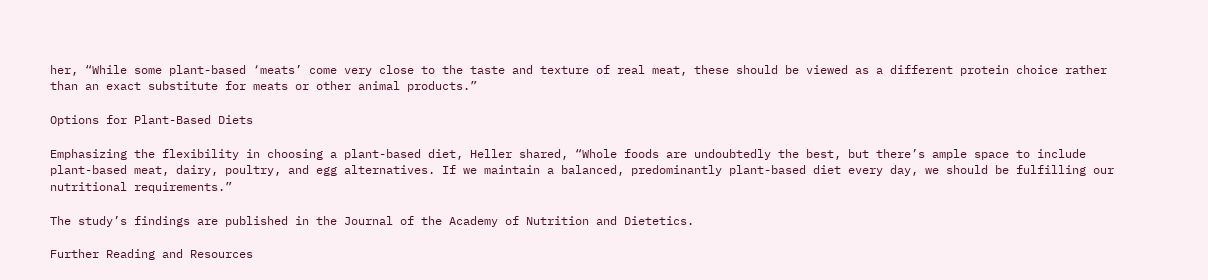her, “While some plant-based ‘meats’ come very close to the taste and texture of real meat, these should be viewed as a different protein choice rather than an exact substitute for meats or other animal products.”

Options for Plant-Based Diets

Emphasizing the flexibility in choosing a plant-based diet, Heller shared, “Whole foods are undoubtedly the best, but there’s ample space to include plant-based meat, dairy, poultry, and egg alternatives. If we maintain a balanced, predominantly plant-based diet every day, we should be fulfilling our nutritional requirements.”

The study’s findings are published in the Journal of the Academy of Nutrition and Dietetics.

Further Reading and Resources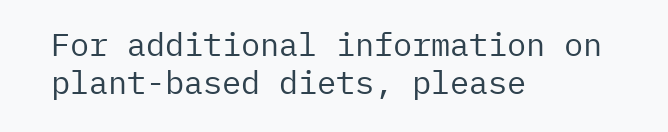For additional information on plant-based diets, please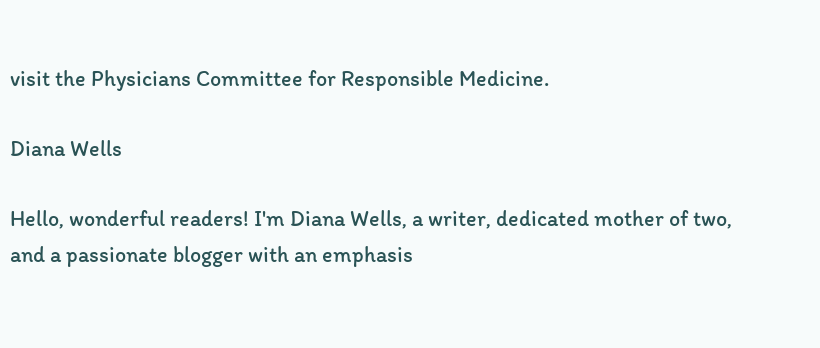visit the Physicians Committee for Responsible Medicine.

Diana Wells

Hello, wonderful readers! I'm Diana Wells, a writer, dedicated mother of two, and a passionate blogger with an emphasis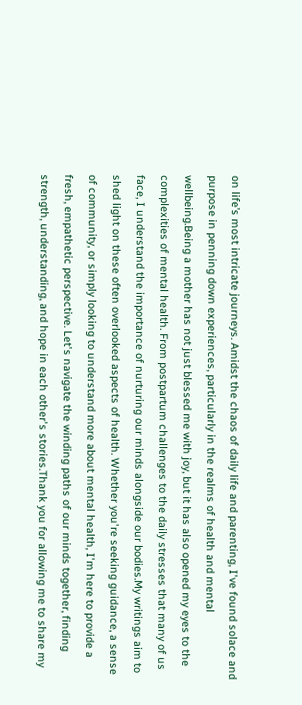on life’s most intricate journeys. Amidst the chaos of daily life and parenting, I've found solace and purpose in penning down experiences, particularly in the realms of health and mental wellbeing.Being a mother has not just blessed me with joy, but it has also opened my eyes to the complexities of mental health. From postpartum challenges to the daily stresses that many of us face, I understand the importance of nurturing our minds alongside our bodies.My writings aim to shed light on these often overlooked aspects of health. Whether you're seeking guidance, a sense of community, or simply looking to understand more about mental health, I'm here to provide a fresh, empathetic perspective. Let's navigate the winding paths of our minds together, finding strength, understanding, and hope in each other's stories.Thank you for allowing me to share my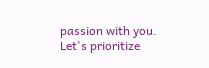passion with you. Let's prioritize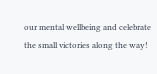our mental wellbeing and celebrate the small victories along the way!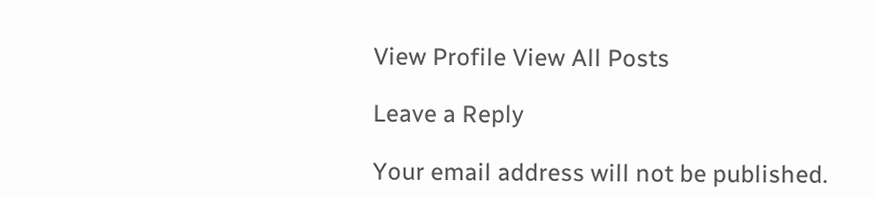View Profile View All Posts

Leave a Reply

Your email address will not be published.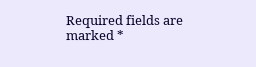Required fields are marked *